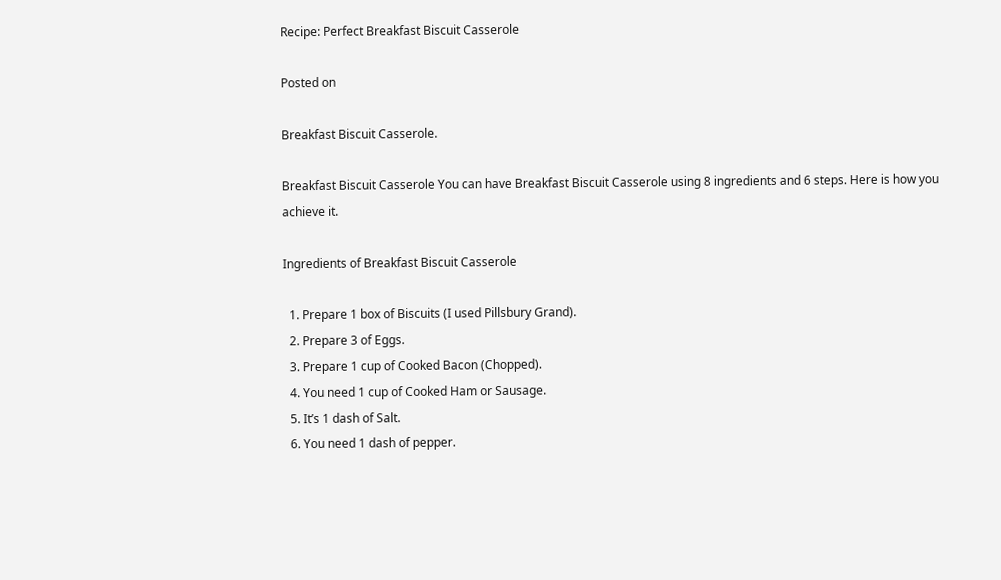Recipe: Perfect Breakfast Biscuit Casserole

Posted on

Breakfast Biscuit Casserole.

Breakfast Biscuit Casserole You can have Breakfast Biscuit Casserole using 8 ingredients and 6 steps. Here is how you achieve it.

Ingredients of Breakfast Biscuit Casserole

  1. Prepare 1 box of Biscuits (I used Pillsbury Grand).
  2. Prepare 3 of Eggs.
  3. Prepare 1 cup of Cooked Bacon (Chopped).
  4. You need 1 cup of Cooked Ham or Sausage.
  5. It’s 1 dash of Salt.
  6. You need 1 dash of pepper.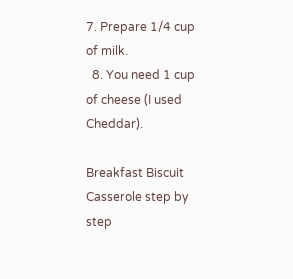7. Prepare 1/4 cup of milk.
  8. You need 1 cup of cheese (I used Cheddar).

Breakfast Biscuit Casserole step by step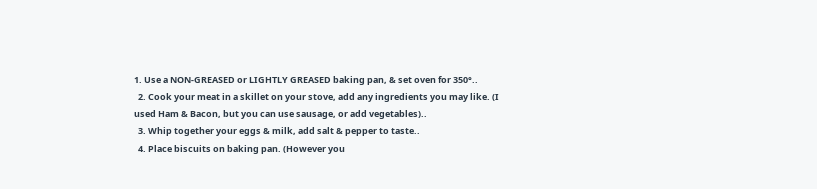1. Use a NON-GREASED or LIGHTLY GREASED baking pan, & set oven for 350°..
  2. Cook your meat in a skillet on your stove, add any ingredients you may like. (I used Ham & Bacon, but you can use sausage, or add vegetables)..
  3. Whip together your eggs & milk, add salt & pepper to taste..
  4. Place biscuits on baking pan. (However you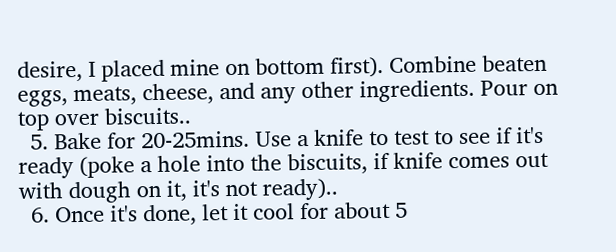desire, I placed mine on bottom first). Combine beaten eggs, meats, cheese, and any other ingredients. Pour on top over biscuits..
  5. Bake for 20-25mins. Use a knife to test to see if it's ready (poke a hole into the biscuits, if knife comes out with dough on it, it's not ready)..
  6. Once it's done, let it cool for about 5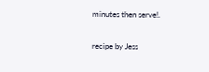minutes then serve!.

recipe by Jess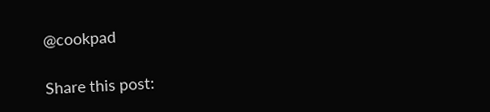@cookpad

Share this post: